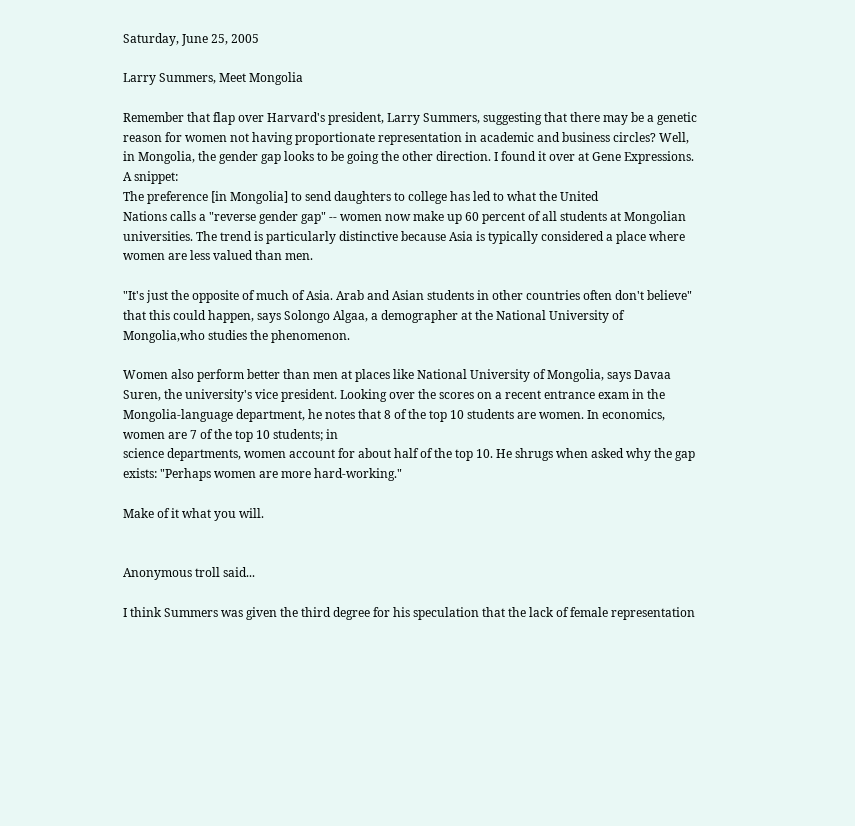Saturday, June 25, 2005

Larry Summers, Meet Mongolia

Remember that flap over Harvard's president, Larry Summers, suggesting that there may be a genetic reason for women not having proportionate representation in academic and business circles? Well, in Mongolia, the gender gap looks to be going the other direction. I found it over at Gene Expressions. A snippet:
The preference [in Mongolia] to send daughters to college has led to what the United
Nations calls a "reverse gender gap" -- women now make up 60 percent of all students at Mongolian universities. The trend is particularly distinctive because Asia is typically considered a place where women are less valued than men.

"It's just the opposite of much of Asia. Arab and Asian students in other countries often don't believe" that this could happen, says Solongo Algaa, a demographer at the National University of Mongolia,who studies the phenomenon.

Women also perform better than men at places like National University of Mongolia, says Davaa Suren, the university's vice president. Looking over the scores on a recent entrance exam in the Mongolia-language department, he notes that 8 of the top 10 students are women. In economics, women are 7 of the top 10 students; in
science departments, women account for about half of the top 10. He shrugs when asked why the gap exists: "Perhaps women are more hard-working."

Make of it what you will.


Anonymous troll said...

I think Summers was given the third degree for his speculation that the lack of female representation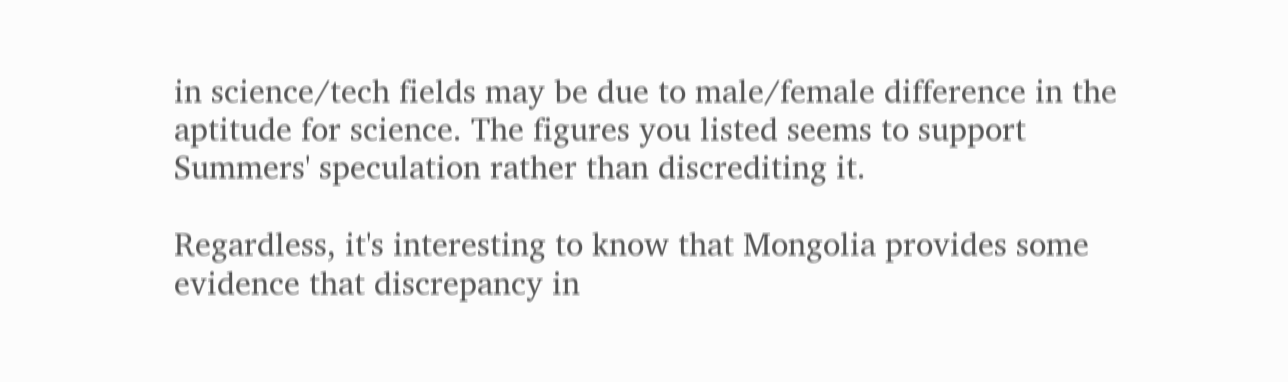in science/tech fields may be due to male/female difference in the aptitude for science. The figures you listed seems to support Summers' speculation rather than discrediting it.

Regardless, it's interesting to know that Mongolia provides some evidence that discrepancy in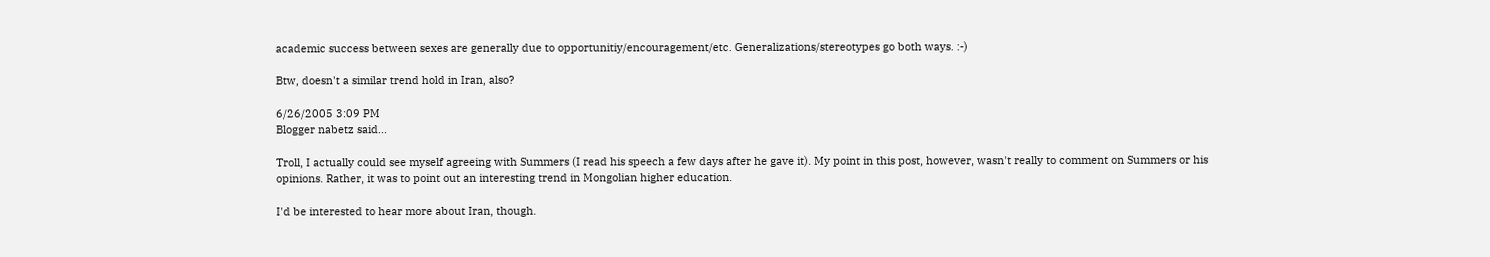academic success between sexes are generally due to opportunitiy/encouragement/etc. Generalizations/stereotypes go both ways. :-)

Btw, doesn't a similar trend hold in Iran, also?

6/26/2005 3:09 PM
Blogger nabetz said...

Troll, I actually could see myself agreeing with Summers (I read his speech a few days after he gave it). My point in this post, however, wasn't really to comment on Summers or his opinions. Rather, it was to point out an interesting trend in Mongolian higher education.

I'd be interested to hear more about Iran, though.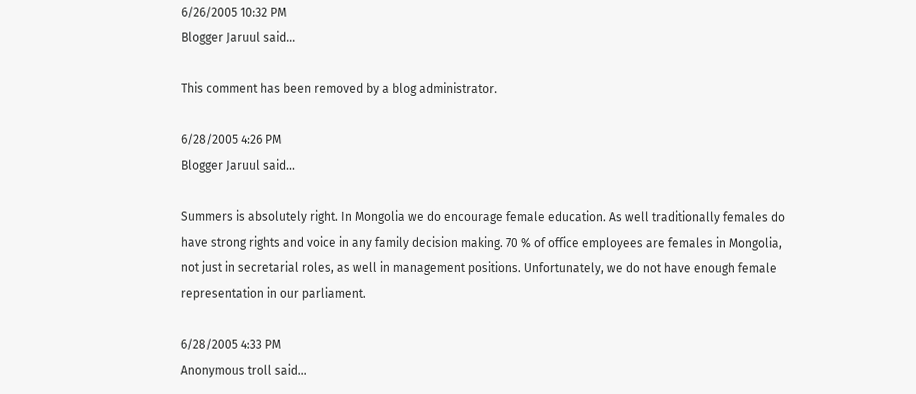6/26/2005 10:32 PM
Blogger Jaruul said...

This comment has been removed by a blog administrator.

6/28/2005 4:26 PM
Blogger Jaruul said...

Summers is absolutely right. In Mongolia we do encourage female education. As well traditionally females do have strong rights and voice in any family decision making. 70 % of office employees are females in Mongolia, not just in secretarial roles, as well in management positions. Unfortunately, we do not have enough female representation in our parliament.

6/28/2005 4:33 PM
Anonymous troll said...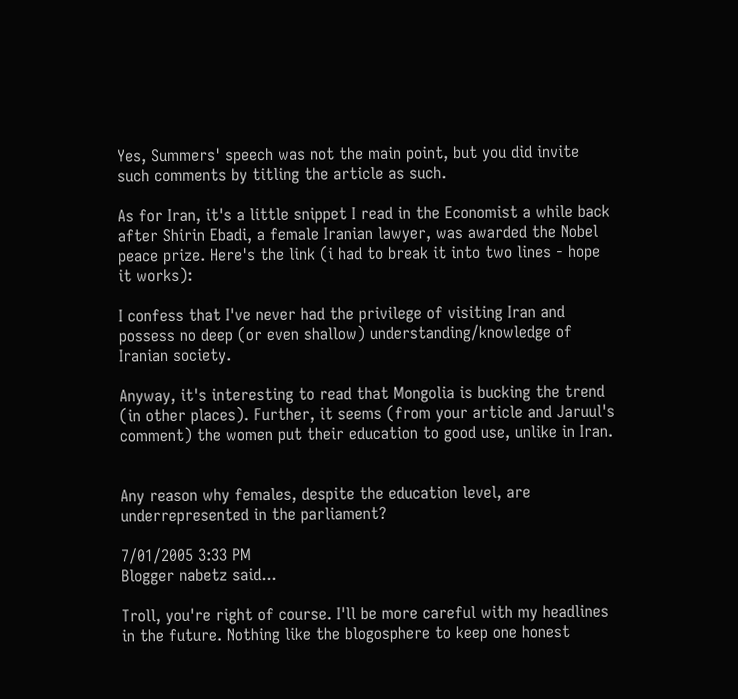Yes, Summers' speech was not the main point, but you did invite such comments by titling the article as such.

As for Iran, it's a little snippet I read in the Economist a while back after Shirin Ebadi, a female Iranian lawyer, was awarded the Nobel peace prize. Here's the link (i had to break it into two lines - hope it works):

I confess that I've never had the privilege of visiting Iran and possess no deep (or even shallow) understanding/knowledge of Iranian society.

Anyway, it's interesting to read that Mongolia is bucking the trend (in other places). Further, it seems (from your article and Jaruul's comment) the women put their education to good use, unlike in Iran.


Any reason why females, despite the education level, are underrepresented in the parliament?

7/01/2005 3:33 PM
Blogger nabetz said...

Troll, you're right of course. I'll be more careful with my headlines in the future. Nothing like the blogosphere to keep one honest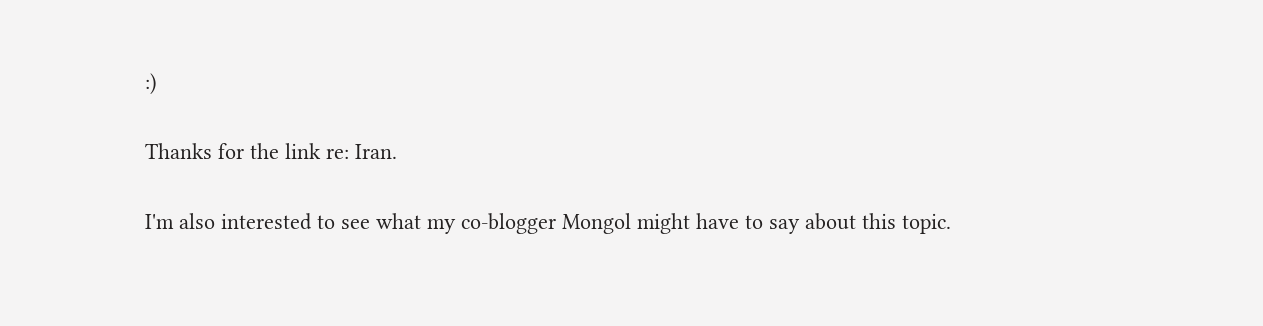:)

Thanks for the link re: Iran.

I'm also interested to see what my co-blogger Mongol might have to say about this topic.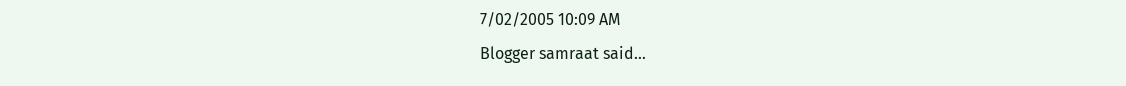7/02/2005 10:09 AM
Blogger samraat said...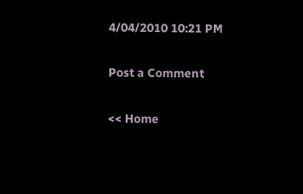4/04/2010 10:21 PM

Post a Comment

<< Home